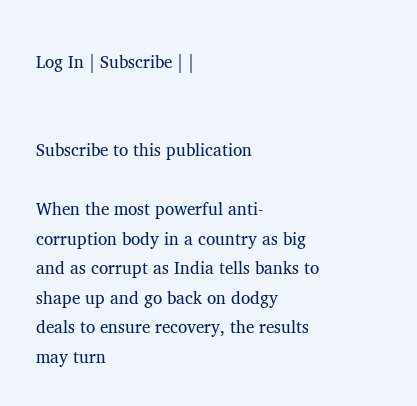Log In | Subscribe | |


Subscribe to this publication

When the most powerful anti-corruption body in a country as big and as corrupt as India tells banks to shape up and go back on dodgy deals to ensure recovery, the results may turn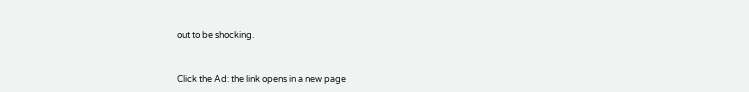out to be shocking.



Click the Ad: the link opens in a new page